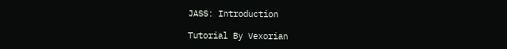JASS: Introduction

Tutorial By Vexorian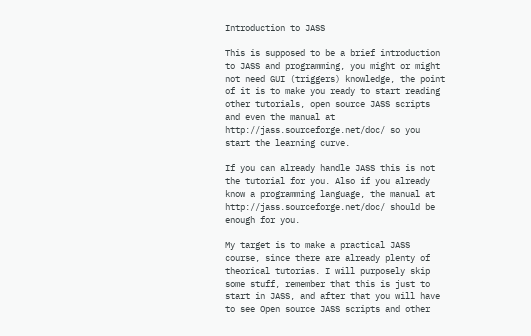Introduction to JASS

This is supposed to be a brief introduction to JASS and programming, you might or might not need GUI (triggers) knowledge, the point of it is to make you ready to start reading other tutorials, open source JASS scripts and even the manual at http://jass.sourceforge.net/doc/ so you start the learning curve.

If you can already handle JASS this is not the tutorial for you. Also if you already know a programming language, the manual at http://jass.sourceforge.net/doc/ should be enough for you.

My target is to make a practical JASS course, since there are already plenty of theorical tutorias. I will purposely skip some stuff, remember that this is just to start in JASS, and after that you will have to see Open source JASS scripts and other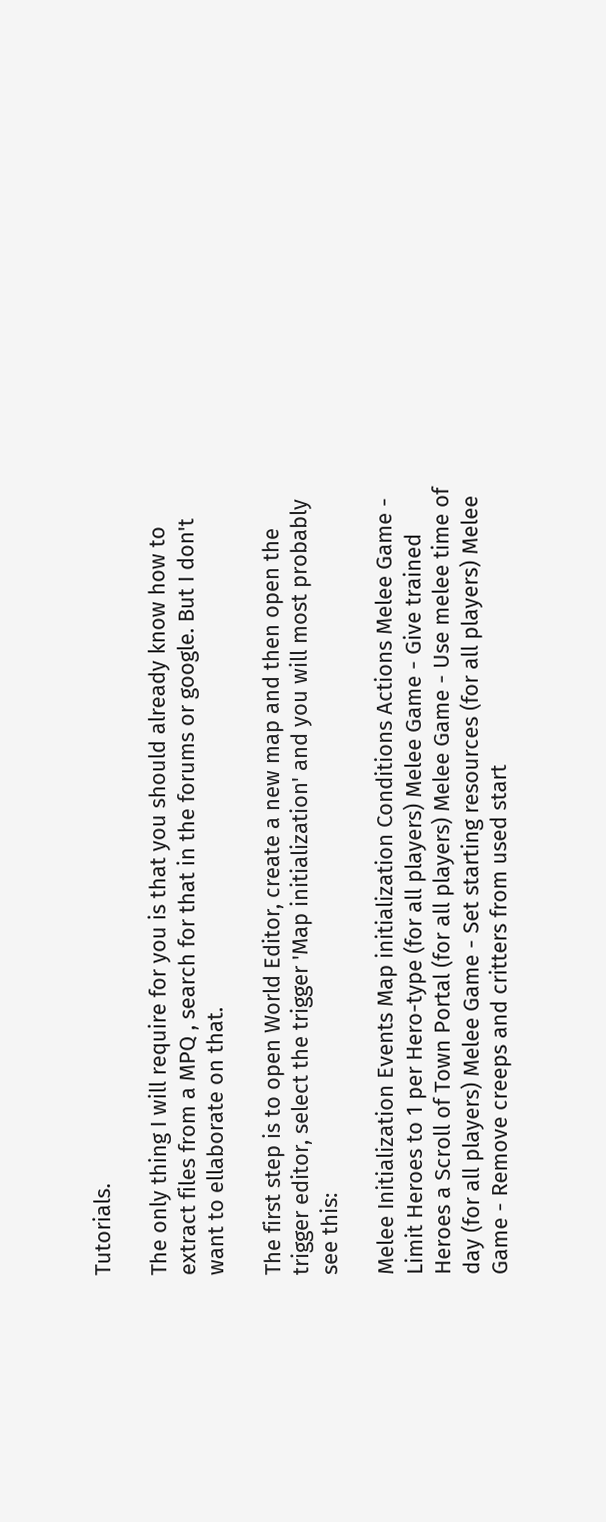Tutorials.

The only thing I will require for you is that you should already know how to extract files from a MPQ , search for that in the forums or google. But I don't want to ellaborate on that.

The first step is to open World Editor, create a new map and then open the trigger editor, select the trigger 'Map initialization' and you will most probably see this:

Melee Initialization Events Map initialization Conditions Actions Melee Game - Limit Heroes to 1 per Hero-type (for all players) Melee Game - Give trained Heroes a Scroll of Town Portal (for all players) Melee Game - Use melee time of day (for all players) Melee Game - Set starting resources (for all players) Melee Game - Remove creeps and critters from used start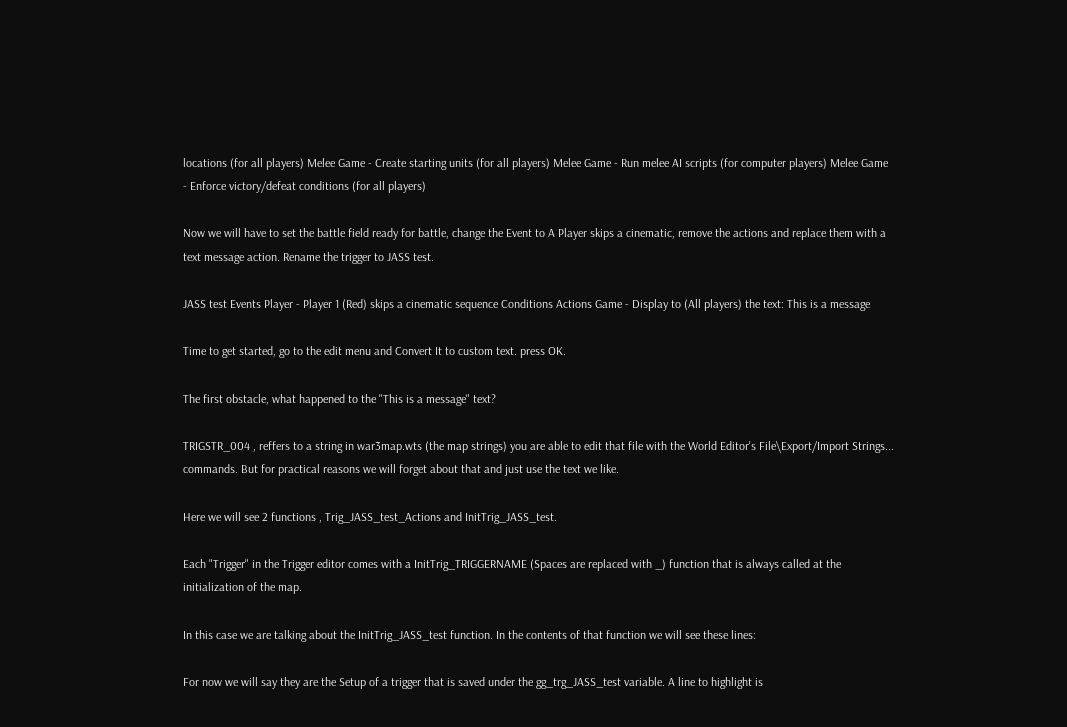locations (for all players) Melee Game - Create starting units (for all players) Melee Game - Run melee AI scripts (for computer players) Melee Game - Enforce victory/defeat conditions (for all players)

Now we will have to set the battle field ready for battle, change the Event to A Player skips a cinematic, remove the actions and replace them with a text message action. Rename the trigger to JASS test.

JASS test Events Player - Player 1 (Red) skips a cinematic sequence Conditions Actions Game - Display to (All players) the text: This is a message

Time to get started, go to the edit menu and Convert It to custom text. press OK.

The first obstacle, what happened to the "This is a message" text?

TRIGSTR_004 , reffers to a string in war3map.wts (the map strings) you are able to edit that file with the World Editor's File\Export/Import Strings... commands. But for practical reasons we will forget about that and just use the text we like.

Here we will see 2 functions , Trig_JASS_test_Actions and InitTrig_JASS_test.

Each "Trigger" in the Trigger editor comes with a InitTrig_TRIGGERNAME (Spaces are replaced with _) function that is always called at the initialization of the map.

In this case we are talking about the InitTrig_JASS_test function. In the contents of that function we will see these lines:

For now we will say they are the Setup of a trigger that is saved under the gg_trg_JASS_test variable. A line to highlight is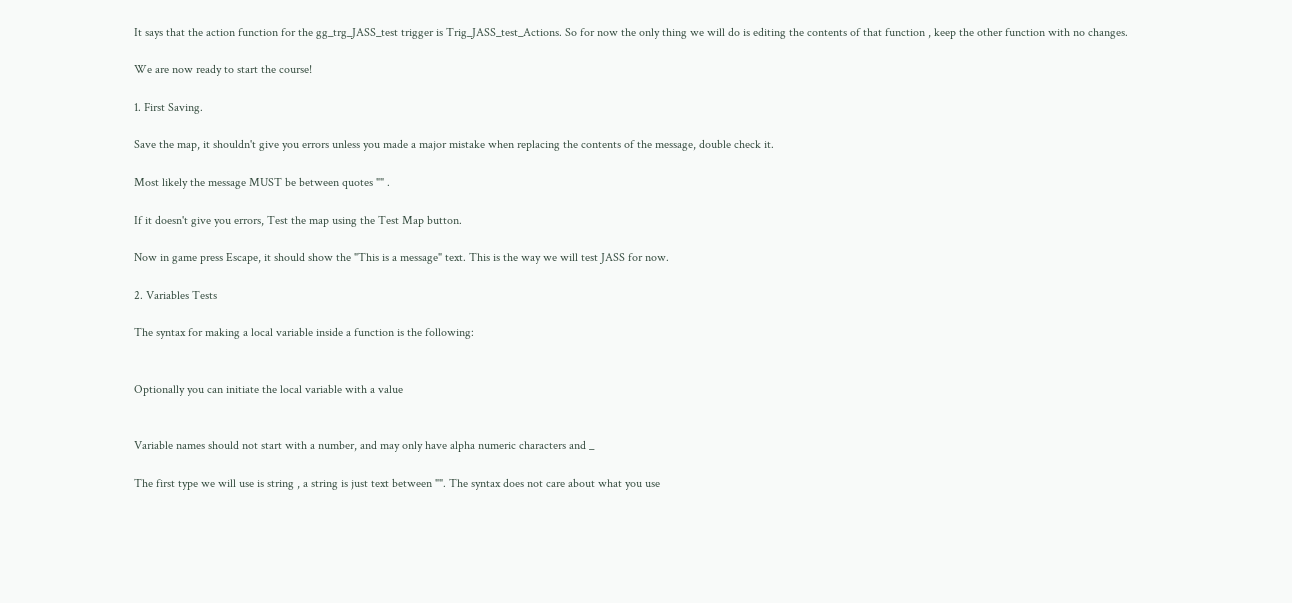It says that the action function for the gg_trg_JASS_test trigger is Trig_JASS_test_Actions. So for now the only thing we will do is editing the contents of that function , keep the other function with no changes.

We are now ready to start the course!

1. First Saving.

Save the map, it shouldn't give you errors unless you made a major mistake when replacing the contents of the message, double check it.

Most likely the message MUST be between quotes "" .

If it doesn't give you errors, Test the map using the Test Map button.

Now in game press Escape, it should show the "This is a message" text. This is the way we will test JASS for now.

2. Variables Tests

The syntax for making a local variable inside a function is the following:


Optionally you can initiate the local variable with a value


Variable names should not start with a number, and may only have alpha numeric characters and _

The first type we will use is string , a string is just text between "". The syntax does not care about what you use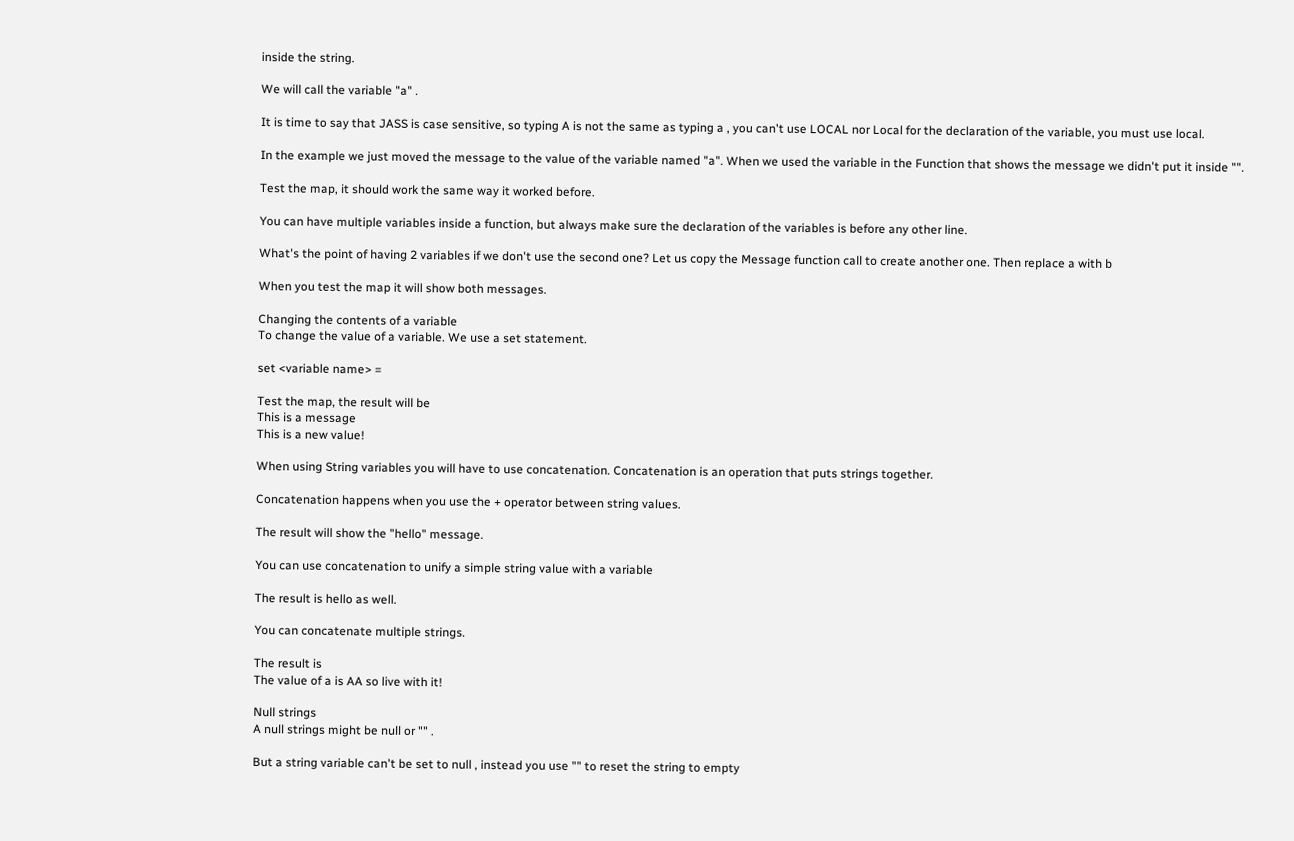inside the string.

We will call the variable "a" .

It is time to say that JASS is case sensitive, so typing A is not the same as typing a , you can't use LOCAL nor Local for the declaration of the variable, you must use local.

In the example we just moved the message to the value of the variable named "a". When we used the variable in the Function that shows the message we didn't put it inside "".

Test the map, it should work the same way it worked before.

You can have multiple variables inside a function, but always make sure the declaration of the variables is before any other line.

What's the point of having 2 variables if we don't use the second one? Let us copy the Message function call to create another one. Then replace a with b

When you test the map it will show both messages.

Changing the contents of a variable
To change the value of a variable. We use a set statement.

set <variable name> =

Test the map, the result will be
This is a message
This is a new value!

When using String variables you will have to use concatenation. Concatenation is an operation that puts strings together.

Concatenation happens when you use the + operator between string values.

The result will show the "hello" message.

You can use concatenation to unify a simple string value with a variable

The result is hello as well.

You can concatenate multiple strings.

The result is
The value of a is AA so live with it!

Null strings
A null strings might be null or "" .

But a string variable can't be set to null , instead you use "" to reset the string to empty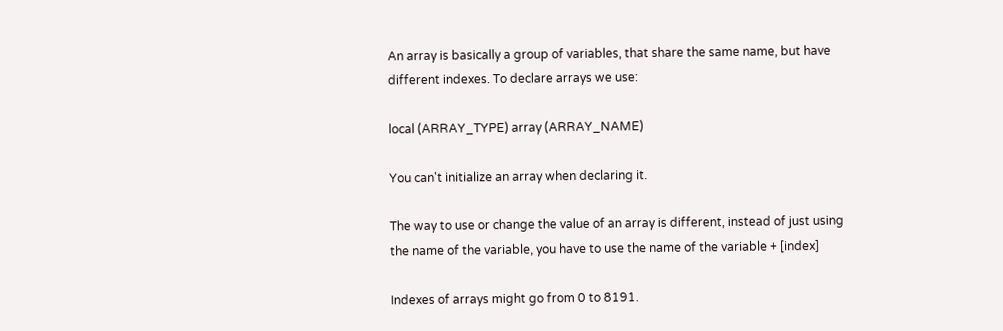An array is basically a group of variables, that share the same name, but have different indexes. To declare arrays we use:

local (ARRAY_TYPE) array (ARRAY_NAME)

You can't initialize an array when declaring it.

The way to use or change the value of an array is different, instead of just using the name of the variable, you have to use the name of the variable + [index]

Indexes of arrays might go from 0 to 8191.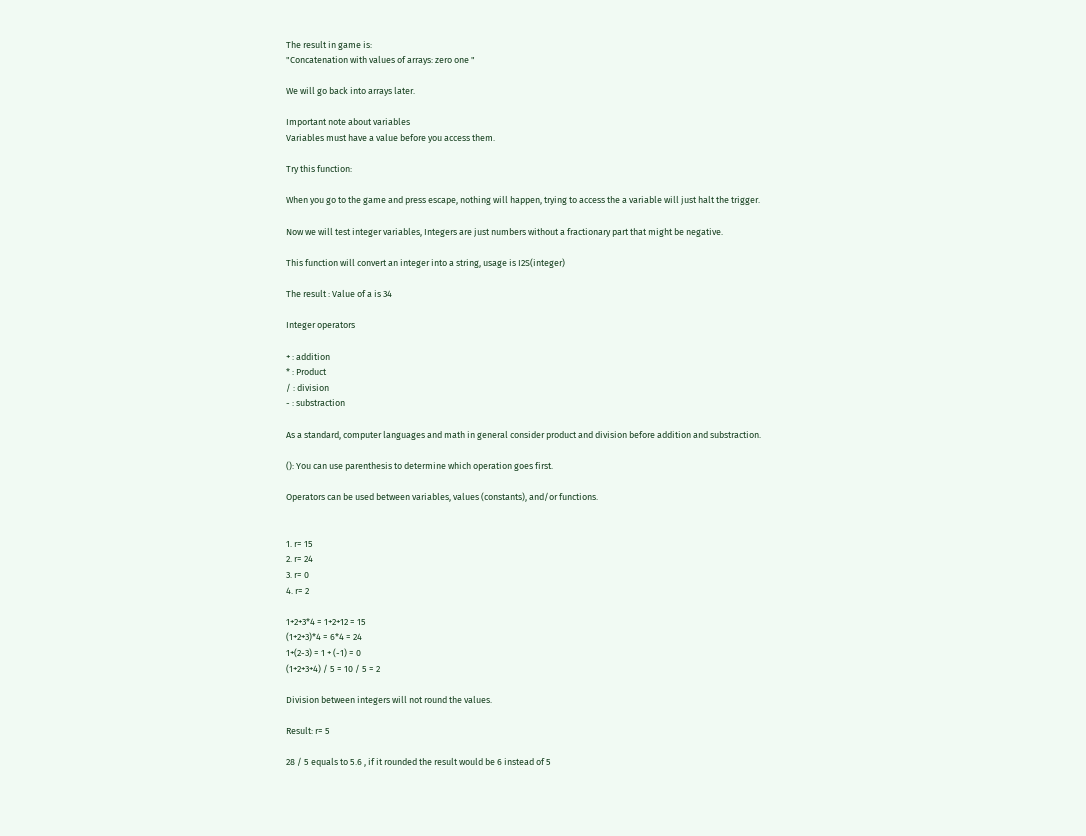The result in game is:
"Concatenation with values of arrays: zero one "

We will go back into arrays later.

Important note about variables
Variables must have a value before you access them.

Try this function:

When you go to the game and press escape, nothing will happen, trying to access the a variable will just halt the trigger.

Now we will test integer variables, Integers are just numbers without a fractionary part that might be negative.

This function will convert an integer into a string, usage is I2S(integer)

The result : Value of a is 34

Integer operators

+ : addition
* : Product
/ : division
- : substraction

As a standard, computer languages and math in general consider product and division before addition and substraction.

(): You can use parenthesis to determine which operation goes first.

Operators can be used between variables, values (constants), and/or functions.


1. r= 15
2. r= 24
3. r= 0
4. r= 2

1+2+3*4 = 1+2+12 = 15
(1+2+3)*4 = 6*4 = 24
1+(2-3) = 1 + (-1) = 0
(1+2+3+4) / 5 = 10 / 5 = 2

Division between integers will not round the values.

Result: r= 5

28 / 5 equals to 5.6 , if it rounded the result would be 6 instead of 5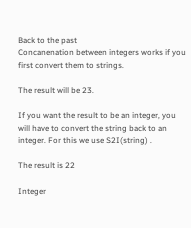Back to the past
Concanenation between integers works if you first convert them to strings.

The result will be 23.

If you want the result to be an integer, you will have to convert the string back to an integer. For this we use S2I(string) .

The result is 22

Integer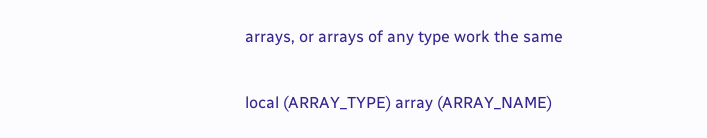arrays, or arrays of any type work the same

local (ARRAY_TYPE) array (ARRAY_NAME)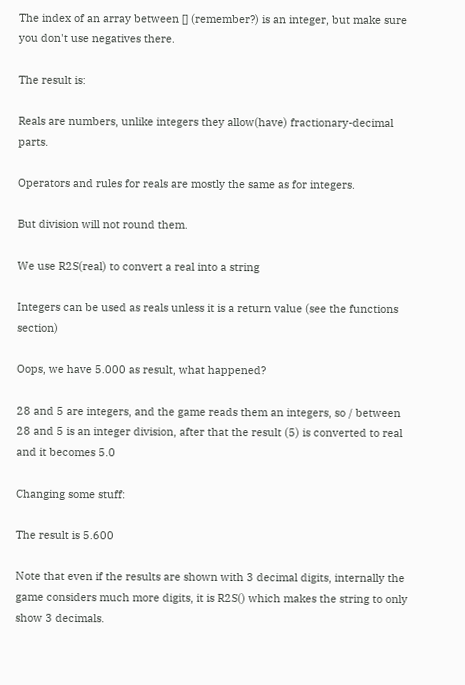The index of an array between [] (remember?) is an integer, but make sure you don't use negatives there.

The result is:

Reals are numbers, unlike integers they allow(have) fractionary-decimal parts.

Operators and rules for reals are mostly the same as for integers.

But division will not round them.

We use R2S(real) to convert a real into a string

Integers can be used as reals unless it is a return value (see the functions section)

Oops, we have 5.000 as result, what happened?

28 and 5 are integers, and the game reads them an integers, so / between 28 and 5 is an integer division, after that the result (5) is converted to real and it becomes 5.0

Changing some stuff:

The result is 5.600

Note that even if the results are shown with 3 decimal digits, internally the game considers much more digits, it is R2S() which makes the string to only show 3 decimals.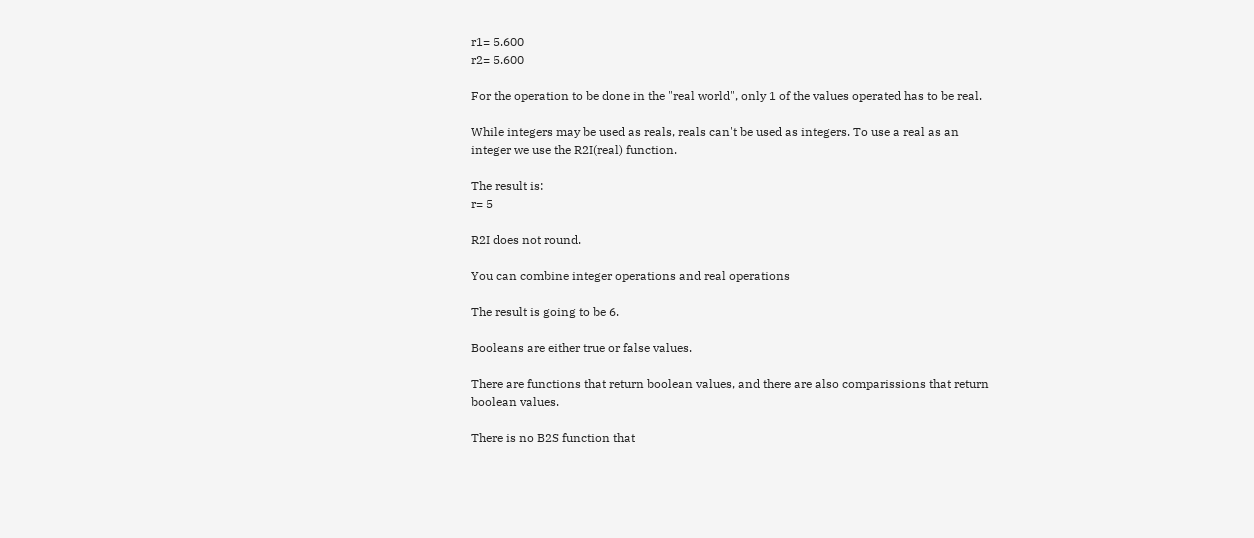r1= 5.600
r2= 5.600

For the operation to be done in the "real world", only 1 of the values operated has to be real.

While integers may be used as reals, reals can't be used as integers. To use a real as an integer we use the R2I(real) function.

The result is:
r= 5

R2I does not round.

You can combine integer operations and real operations

The result is going to be 6.

Booleans are either true or false values.

There are functions that return boolean values, and there are also comparissions that return boolean values.

There is no B2S function that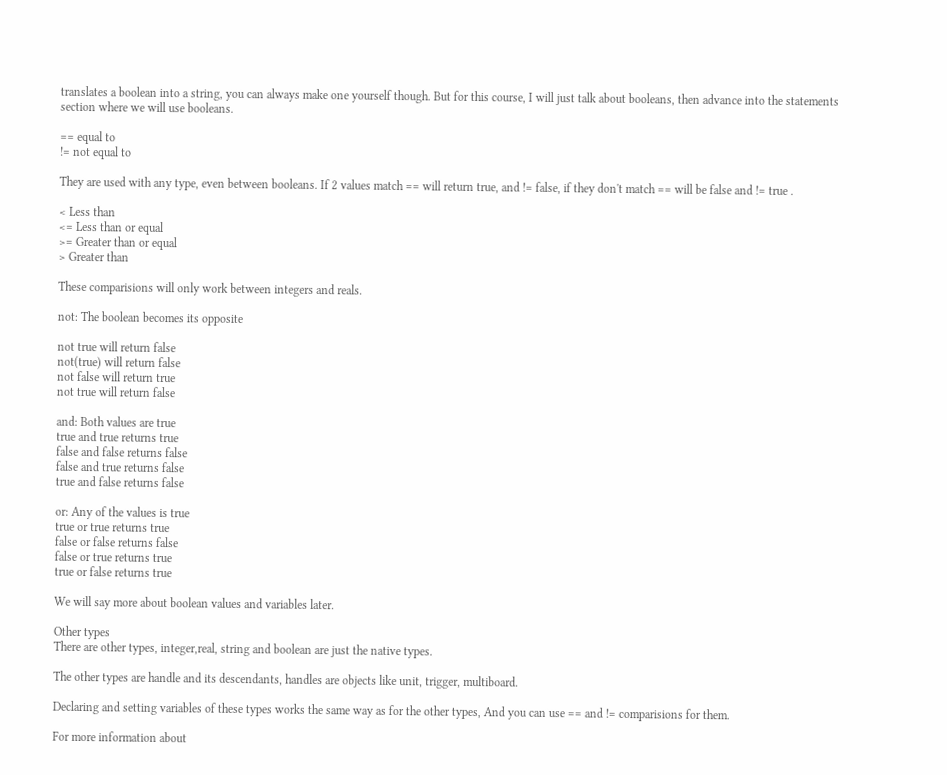translates a boolean into a string, you can always make one yourself though. But for this course, I will just talk about booleans, then advance into the statements section where we will use booleans.

== equal to
!= not equal to

They are used with any type, even between booleans. If 2 values match == will return true, and != false, if they don't match == will be false and != true .

< Less than
<= Less than or equal
>= Greater than or equal
> Greater than

These comparisions will only work between integers and reals.

not: The boolean becomes its opposite

not true will return false
not(true) will return false
not false will return true
not true will return false

and: Both values are true
true and true returns true
false and false returns false
false and true returns false
true and false returns false

or: Any of the values is true
true or true returns true
false or false returns false
false or true returns true
true or false returns true

We will say more about boolean values and variables later.

Other types
There are other types, integer,real, string and boolean are just the native types.

The other types are handle and its descendants, handles are objects like unit, trigger, multiboard.

Declaring and setting variables of these types works the same way as for the other types, And you can use == and != comparisions for them.

For more information about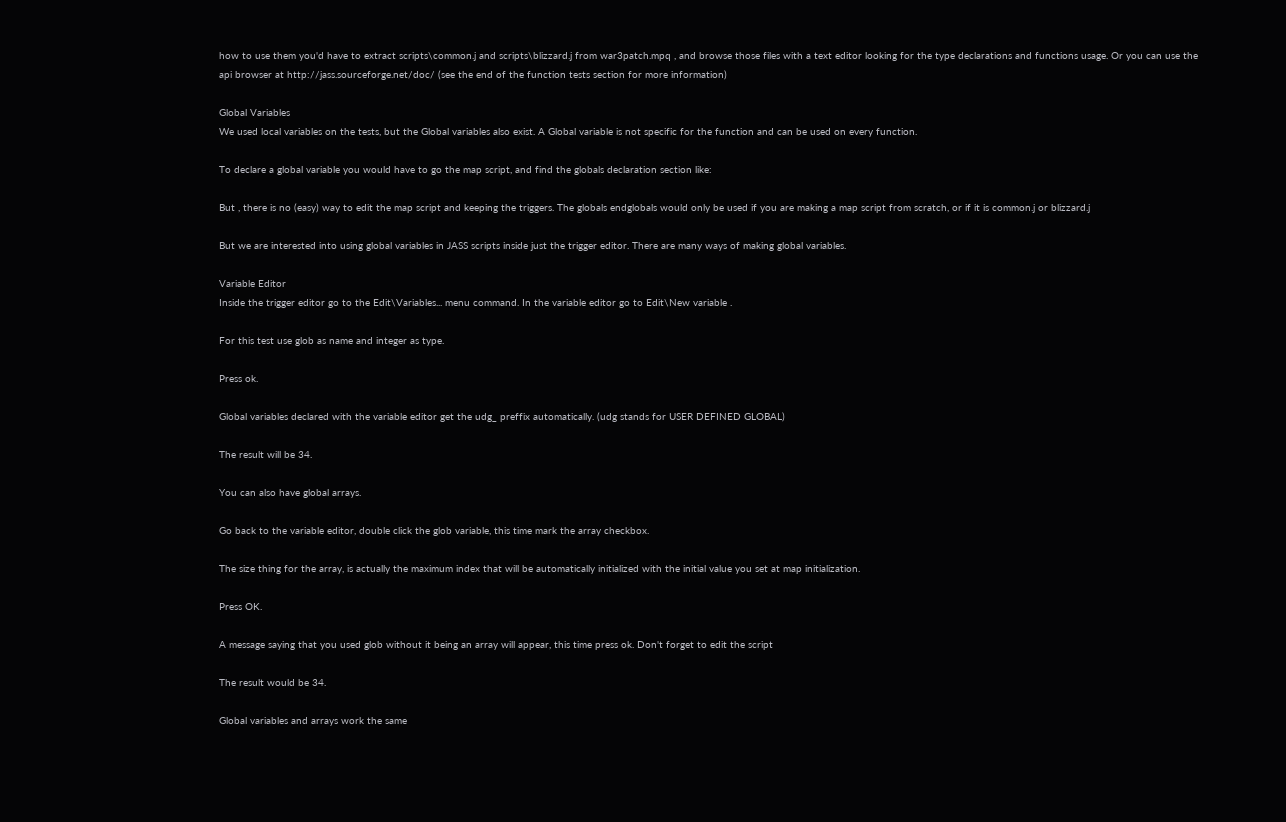how to use them you'd have to extract scripts\common.j and scripts\blizzard.j from war3patch.mpq , and browse those files with a text editor looking for the type declarations and functions usage. Or you can use the api browser at http://jass.sourceforge.net/doc/ (see the end of the function tests section for more information)

Global Variables
We used local variables on the tests, but the Global variables also exist. A Global variable is not specific for the function and can be used on every function.

To declare a global variable you would have to go the map script, and find the globals declaration section like:

But , there is no (easy) way to edit the map script and keeping the triggers. The globals endglobals would only be used if you are making a map script from scratch, or if it is common.j or blizzard.j

But we are interested into using global variables in JASS scripts inside just the trigger editor. There are many ways of making global variables.

Variable Editor
Inside the trigger editor go to the Edit\Variables... menu command. In the variable editor go to Edit\New variable .

For this test use glob as name and integer as type.

Press ok.

Global variables declared with the variable editor get the udg_ preffix automatically. (udg stands for USER DEFINED GLOBAL)

The result will be 34.

You can also have global arrays.

Go back to the variable editor, double click the glob variable, this time mark the array checkbox.

The size thing for the array, is actually the maximum index that will be automatically initialized with the initial value you set at map initialization.

Press OK.

A message saying that you used glob without it being an array will appear, this time press ok. Don't forget to edit the script

The result would be 34.

Global variables and arrays work the same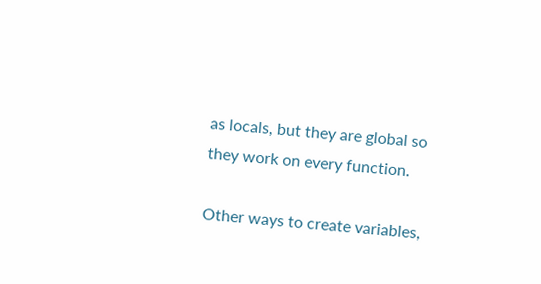as locals, but they are global so they work on every function.

Other ways to create variables,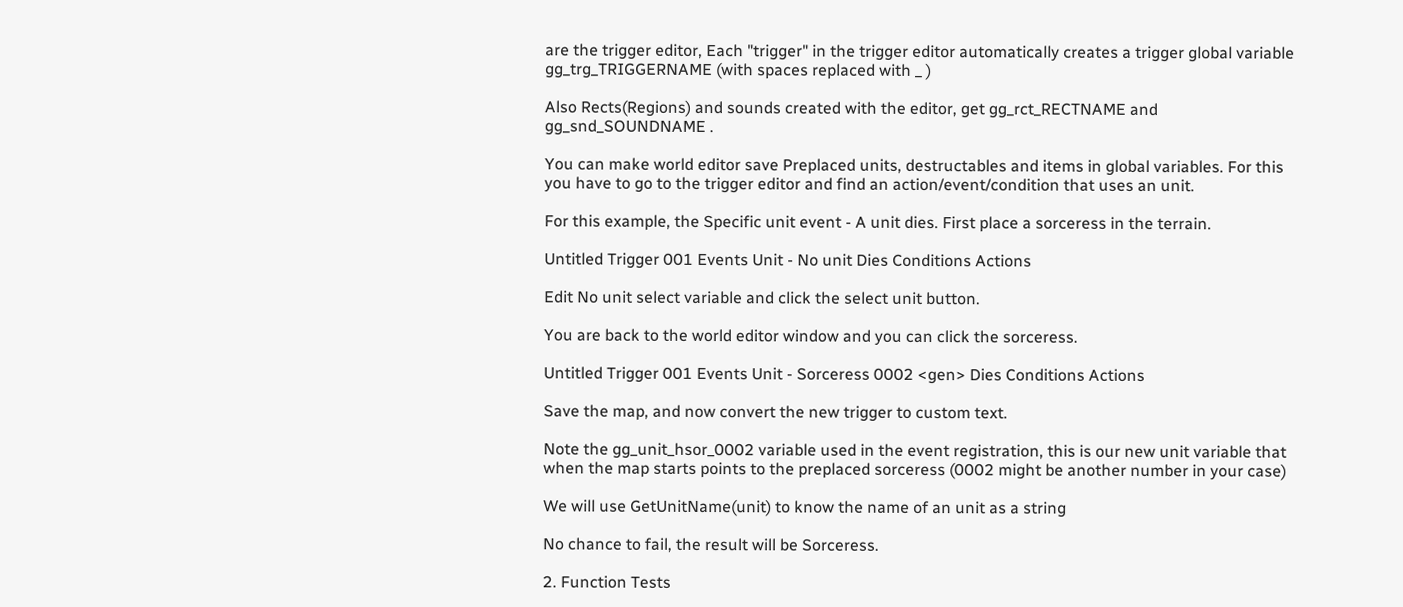are the trigger editor, Each "trigger" in the trigger editor automatically creates a trigger global variable gg_trg_TRIGGERNAME (with spaces replaced with _ )

Also Rects(Regions) and sounds created with the editor, get gg_rct_RECTNAME and gg_snd_SOUNDNAME .

You can make world editor save Preplaced units, destructables and items in global variables. For this you have to go to the trigger editor and find an action/event/condition that uses an unit.

For this example, the Specific unit event - A unit dies. First place a sorceress in the terrain.

Untitled Trigger 001 Events Unit - No unit Dies Conditions Actions

Edit No unit select variable and click the select unit button.

You are back to the world editor window and you can click the sorceress.

Untitled Trigger 001 Events Unit - Sorceress 0002 <gen> Dies Conditions Actions

Save the map, and now convert the new trigger to custom text.

Note the gg_unit_hsor_0002 variable used in the event registration, this is our new unit variable that when the map starts points to the preplaced sorceress (0002 might be another number in your case)

We will use GetUnitName(unit) to know the name of an unit as a string

No chance to fail, the result will be Sorceress.

2. Function Tests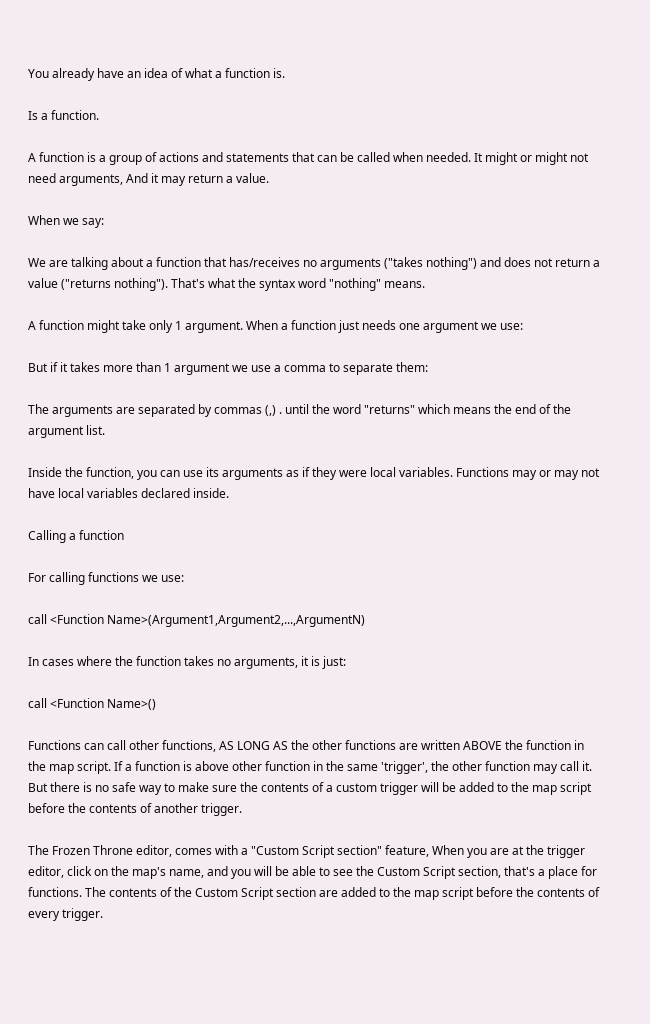You already have an idea of what a function is.

Is a function.

A function is a group of actions and statements that can be called when needed. It might or might not need arguments, And it may return a value.

When we say:

We are talking about a function that has/receives no arguments ("takes nothing") and does not return a value ("returns nothing"). That's what the syntax word "nothing" means.

A function might take only 1 argument. When a function just needs one argument we use:

But if it takes more than 1 argument we use a comma to separate them:

The arguments are separated by commas (,) . until the word "returns" which means the end of the argument list.

Inside the function, you can use its arguments as if they were local variables. Functions may or may not have local variables declared inside.

Calling a function

For calling functions we use:

call <Function Name>(Argument1,Argument2,...,ArgumentN)

In cases where the function takes no arguments, it is just:

call <Function Name>()

Functions can call other functions, AS LONG AS the other functions are written ABOVE the function in the map script. If a function is above other function in the same 'trigger', the other function may call it. But there is no safe way to make sure the contents of a custom trigger will be added to the map script before the contents of another trigger.

The Frozen Throne editor, comes with a "Custom Script section" feature, When you are at the trigger editor, click on the map's name, and you will be able to see the Custom Script section, that's a place for functions. The contents of the Custom Script section are added to the map script before the contents of every trigger.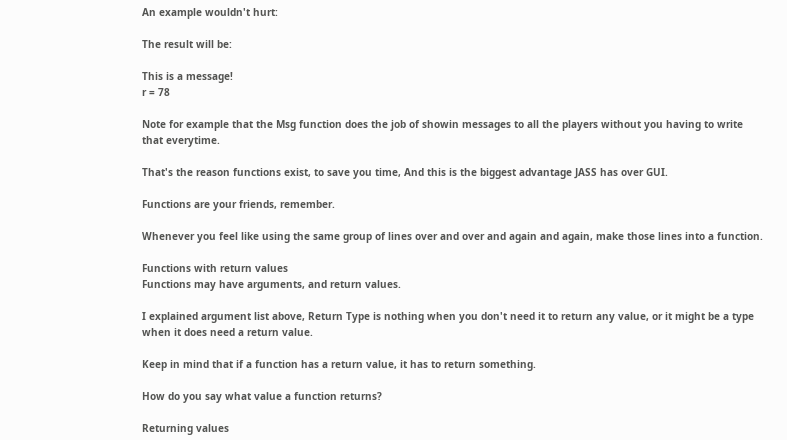An example wouldn't hurt:

The result will be:

This is a message!
r = 78

Note for example that the Msg function does the job of showin messages to all the players without you having to write that everytime.

That's the reason functions exist, to save you time, And this is the biggest advantage JASS has over GUI.

Functions are your friends, remember.

Whenever you feel like using the same group of lines over and over and again and again, make those lines into a function.

Functions with return values
Functions may have arguments, and return values.

I explained argument list above, Return Type is nothing when you don't need it to return any value, or it might be a type when it does need a return value.

Keep in mind that if a function has a return value, it has to return something.

How do you say what value a function returns?

Returning values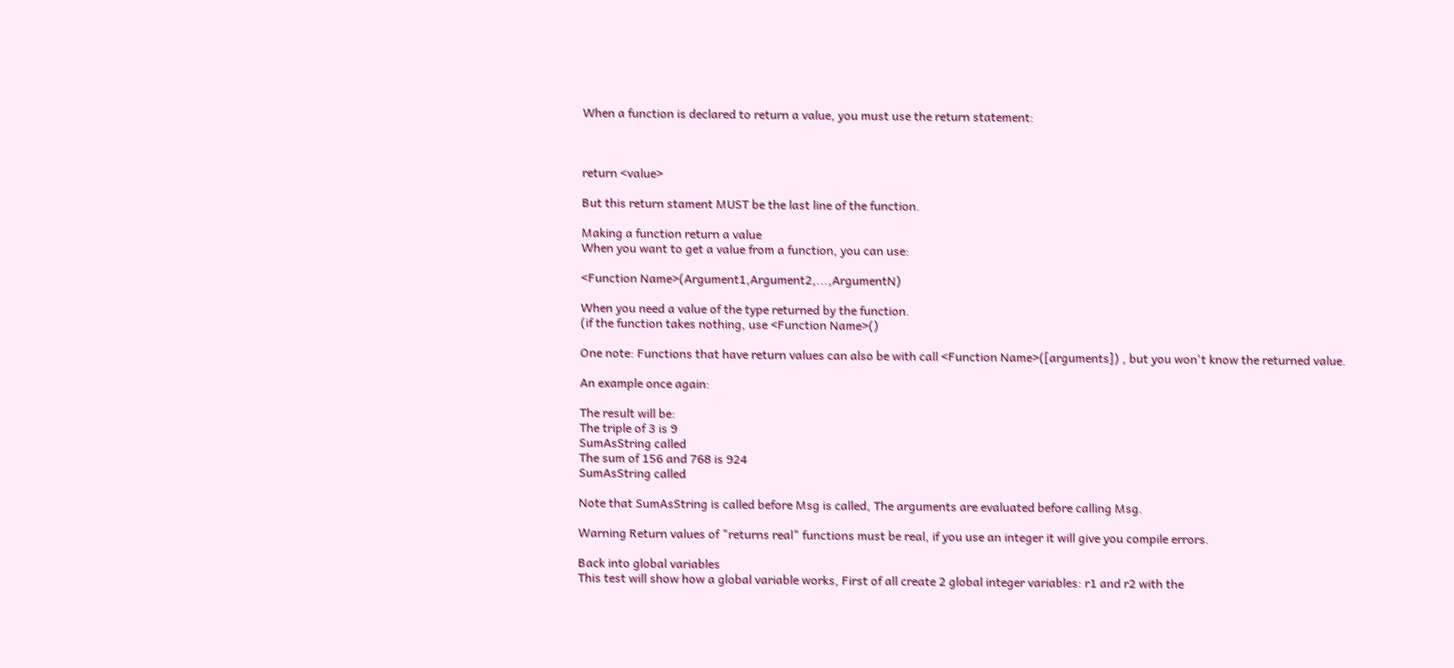When a function is declared to return a value, you must use the return statement:



return <value>

But this return stament MUST be the last line of the function.

Making a function return a value
When you want to get a value from a function, you can use:

<Function Name>(Argument1,Argument2,...,ArgumentN)

When you need a value of the type returned by the function.
(if the function takes nothing, use <Function Name>()

One note: Functions that have return values can also be with call <Function Name>([arguments]) , but you won't know the returned value.

An example once again:

The result will be:
The triple of 3 is 9
SumAsString called
The sum of 156 and 768 is 924
SumAsString called

Note that SumAsString is called before Msg is called, The arguments are evaluated before calling Msg.

Warning Return values of "returns real" functions must be real, if you use an integer it will give you compile errors.

Back into global variables
This test will show how a global variable works, First of all create 2 global integer variables: r1 and r2 with the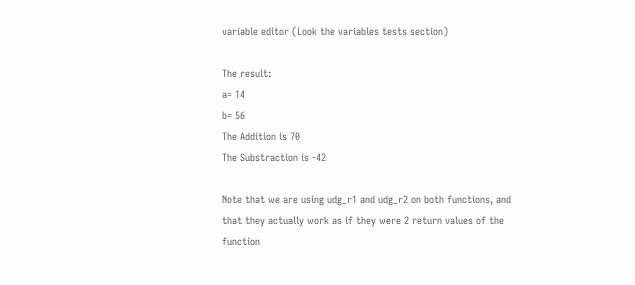variable editor (Look the variables tests section)

The result:
a= 14
b= 56
The Addition is 70
The Substraction is -42

Note that we are using udg_r1 and udg_r2 on both functions, and that they actually work as if they were 2 return values of the function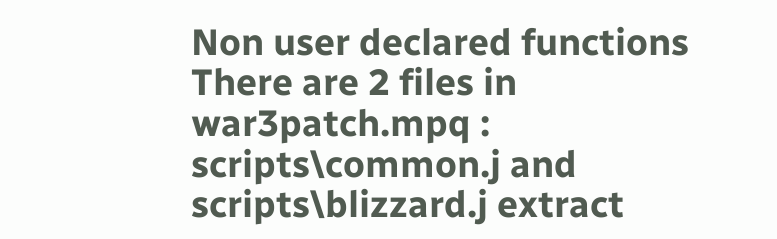Non user declared functions
There are 2 files in war3patch.mpq : scripts\common.j and scripts\blizzard.j extract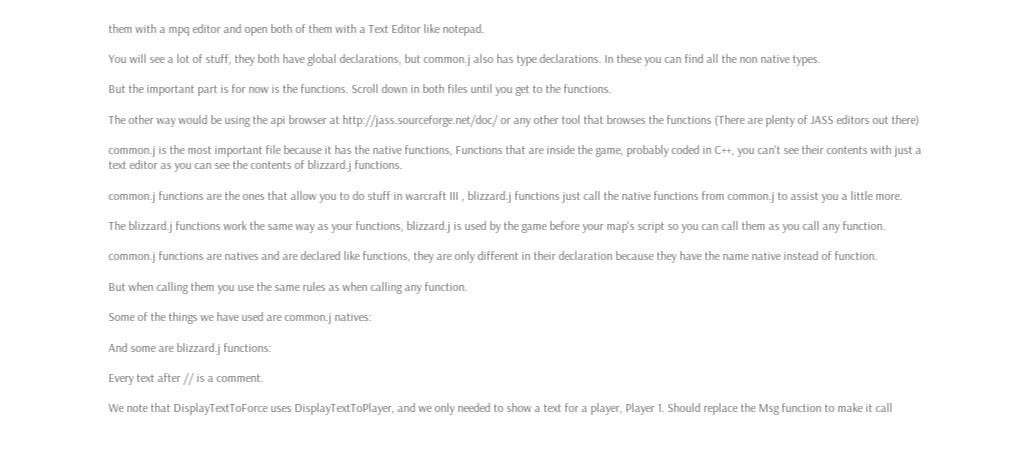them with a mpq editor and open both of them with a Text Editor like notepad.

You will see a lot of stuff, they both have global declarations, but common.j also has type declarations. In these you can find all the non native types.

But the important part is for now is the functions. Scroll down in both files until you get to the functions.

The other way would be using the api browser at http://jass.sourceforge.net/doc/ or any other tool that browses the functions (There are plenty of JASS editors out there)

common.j is the most important file because it has the native functions, Functions that are inside the game, probably coded in C++, you can't see their contents with just a text editor as you can see the contents of blizzard.j functions.

common.j functions are the ones that allow you to do stuff in warcraft III , blizzard.j functions just call the native functions from common.j to assist you a little more.

The blizzard.j functions work the same way as your functions, blizzard.j is used by the game before your map's script so you can call them as you call any function.

common.j functions are natives and are declared like functions, they are only different in their declaration because they have the name native instead of function.

But when calling them you use the same rules as when calling any function.

Some of the things we have used are common.j natives:

And some are blizzard.j functions:

Every text after // is a comment.

We note that DisplayTextToForce uses DisplayTextToPlayer, and we only needed to show a text for a player, Player 1. Should replace the Msg function to make it call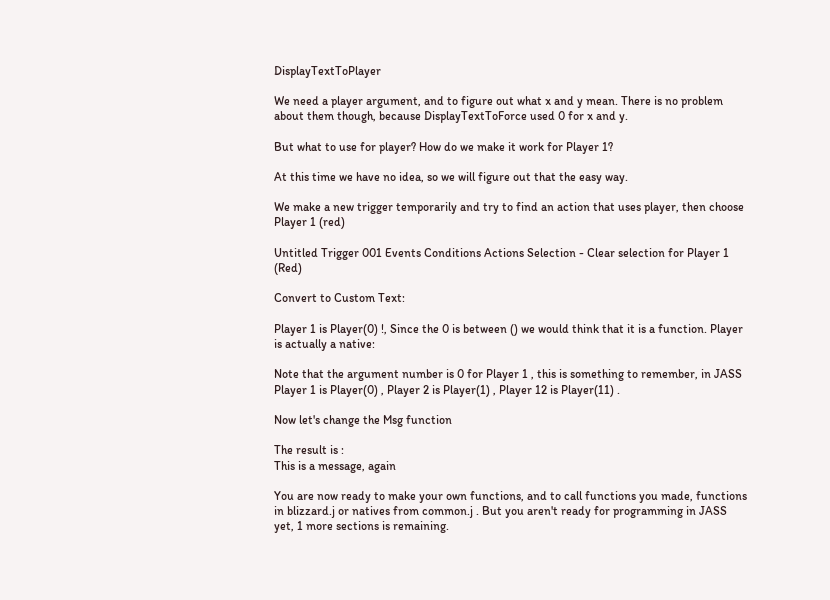DisplayTextToPlayer

We need a player argument, and to figure out what x and y mean. There is no problem about them though, because DisplayTextToForce used 0 for x and y.

But what to use for player? How do we make it work for Player 1?

At this time we have no idea, so we will figure out that the easy way.

We make a new trigger temporarily and try to find an action that uses player, then choose Player 1 (red)

Untitled Trigger 001 Events Conditions Actions Selection - Clear selection for Player 1 (Red)

Convert to Custom Text:

Player 1 is Player(0) !, Since the 0 is between () we would think that it is a function. Player is actually a native:

Note that the argument number is 0 for Player 1 , this is something to remember, in JASS Player 1 is Player(0) , Player 2 is Player(1) , Player 12 is Player(11) .

Now let's change the Msg function

The result is :
This is a message, again

You are now ready to make your own functions, and to call functions you made, functions in blizzard.j or natives from common.j . But you aren't ready for programming in JASS yet, 1 more sections is remaining.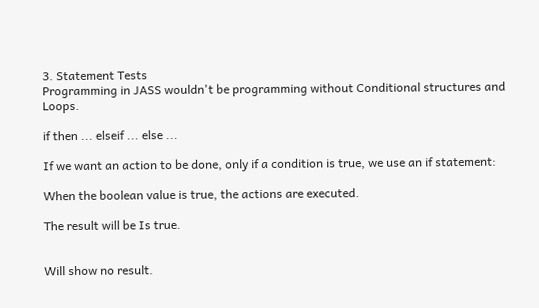3. Statement Tests
Programming in JASS wouldn't be programming without Conditional structures and Loops.

if then ... elseif ... else ...

If we want an action to be done, only if a condition is true, we use an if statement:

When the boolean value is true, the actions are executed.

The result will be Is true.


Will show no result.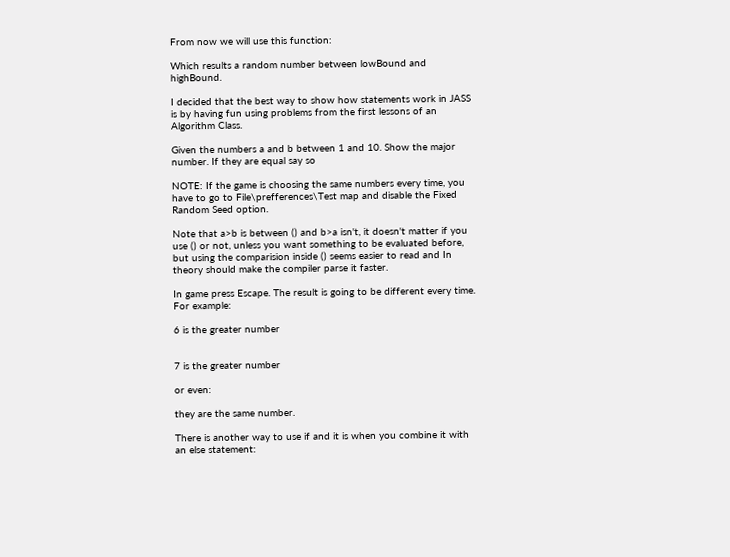From now we will use this function:

Which results a random number between lowBound and highBound.

I decided that the best way to show how statements work in JASS is by having fun using problems from the first lessons of an Algorithm Class.

Given the numbers a and b between 1 and 10. Show the major number. If they are equal say so

NOTE: If the game is choosing the same numbers every time, you have to go to File\prefferences\Test map and disable the Fixed Random Seed option.

Note that a>b is between () and b>a isn't, it doesn't matter if you use () or not, unless you want something to be evaluated before, but using the comparision inside () seems easier to read and In theory should make the compiler parse it faster.

In game press Escape. The result is going to be different every time.
For example:

6 is the greater number


7 is the greater number

or even:

they are the same number.

There is another way to use if and it is when you combine it with an else statement: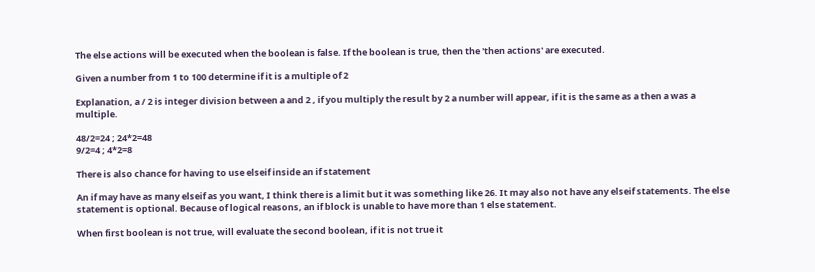The else actions will be executed when the boolean is false. If the boolean is true, then the 'then actions' are executed.

Given a number from 1 to 100 determine if it is a multiple of 2

Explanation, a / 2 is integer division between a and 2 , if you multiply the result by 2 a number will appear, if it is the same as a then a was a multiple.

48/2=24 ; 24*2=48
9/2=4 ; 4*2=8

There is also chance for having to use elseif inside an if statement

An if may have as many elseif as you want, I think there is a limit but it was something like 26. It may also not have any elseif statements. The else statement is optional. Because of logical reasons, an if block is unable to have more than 1 else statement.

When first boolean is not true, will evaluate the second boolean, if it is not true it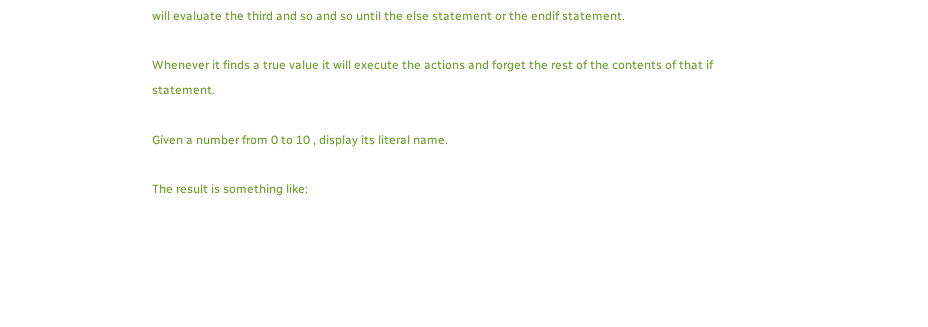will evaluate the third and so and so until the else statement or the endif statement.

Whenever it finds a true value it will execute the actions and forget the rest of the contents of that if statement.

Given a number from 0 to 10 , display its literal name.

The result is something like: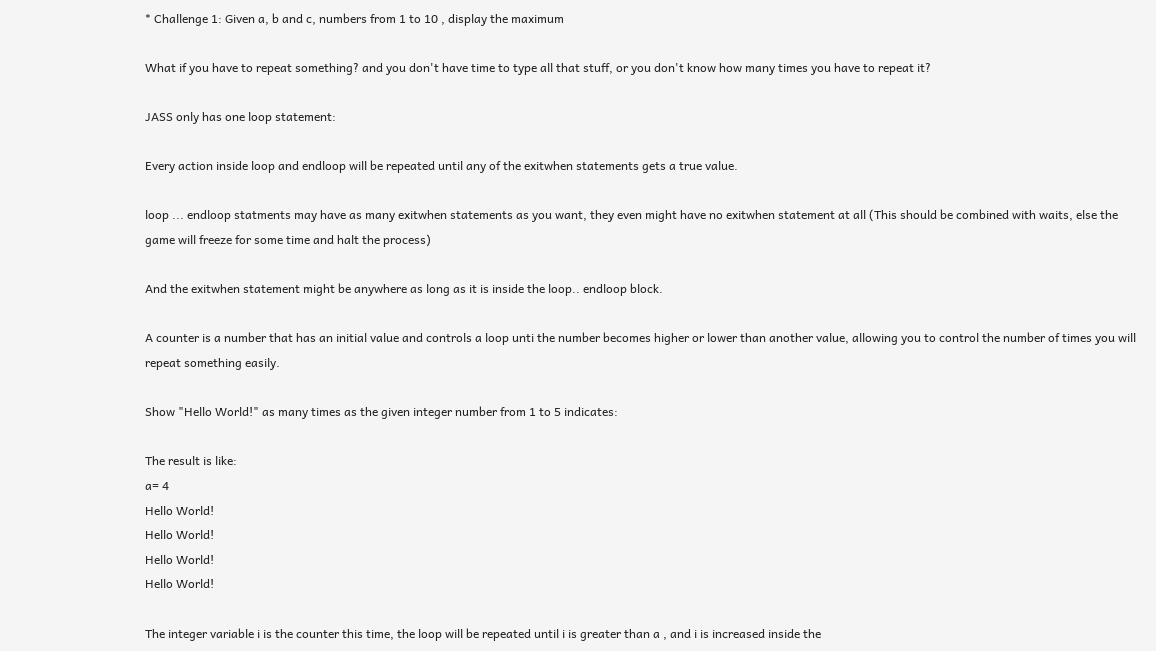* Challenge 1: Given a, b and c, numbers from 1 to 10 , display the maximum

What if you have to repeat something? and you don't have time to type all that stuff, or you don't know how many times you have to repeat it?

JASS only has one loop statement:

Every action inside loop and endloop will be repeated until any of the exitwhen statements gets a true value.

loop ... endloop statments may have as many exitwhen statements as you want, they even might have no exitwhen statement at all (This should be combined with waits, else the game will freeze for some time and halt the process)

And the exitwhen statement might be anywhere as long as it is inside the loop.. endloop block.

A counter is a number that has an initial value and controls a loop unti the number becomes higher or lower than another value, allowing you to control the number of times you will repeat something easily.

Show "Hello World!" as many times as the given integer number from 1 to 5 indicates:

The result is like:
a= 4
Hello World!
Hello World!
Hello World!
Hello World!

The integer variable i is the counter this time, the loop will be repeated until i is greater than a , and i is increased inside the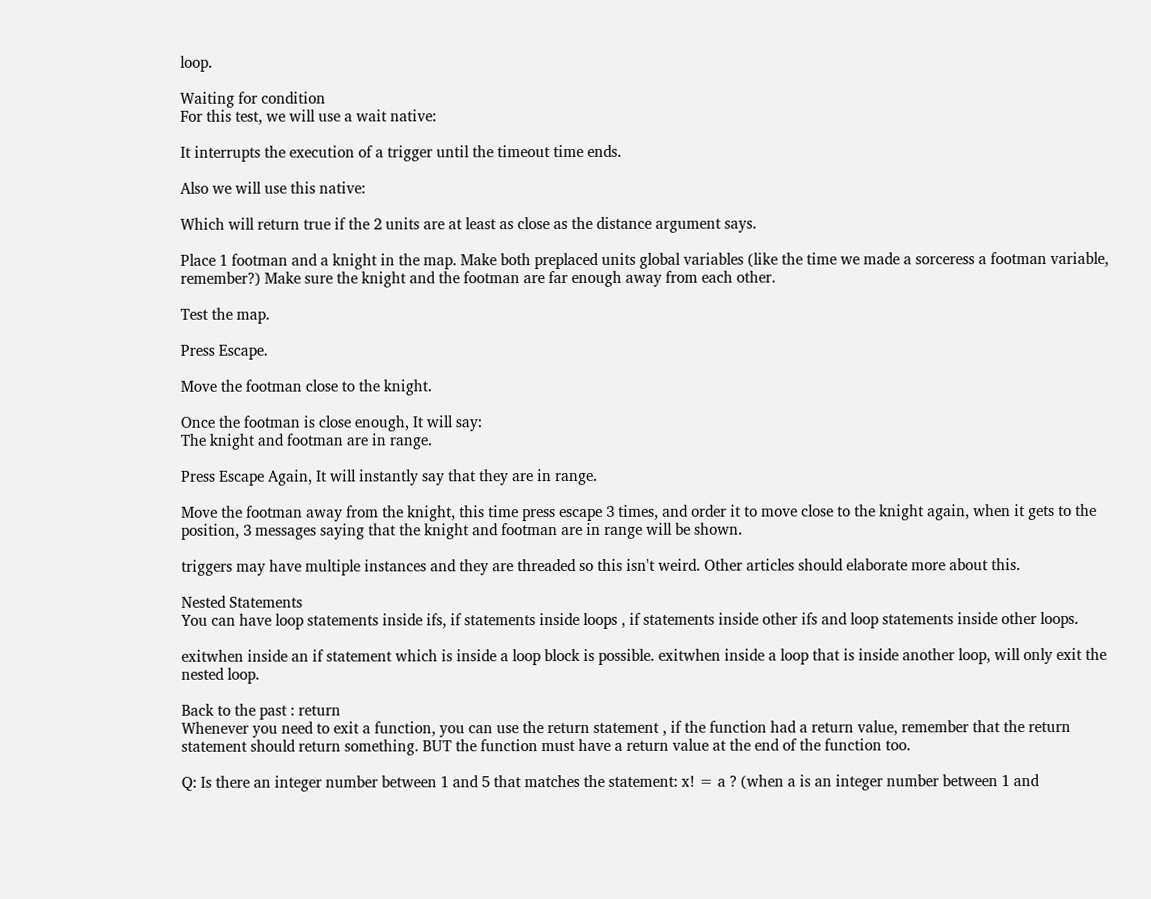loop.

Waiting for condition
For this test, we will use a wait native:

It interrupts the execution of a trigger until the timeout time ends.

Also we will use this native:

Which will return true if the 2 units are at least as close as the distance argument says.

Place 1 footman and a knight in the map. Make both preplaced units global variables (like the time we made a sorceress a footman variable, remember?) Make sure the knight and the footman are far enough away from each other.

Test the map.

Press Escape.

Move the footman close to the knight.

Once the footman is close enough, It will say:
The knight and footman are in range.

Press Escape Again, It will instantly say that they are in range.

Move the footman away from the knight, this time press escape 3 times, and order it to move close to the knight again, when it gets to the position, 3 messages saying that the knight and footman are in range will be shown.

triggers may have multiple instances and they are threaded so this isn't weird. Other articles should elaborate more about this.

Nested Statements
You can have loop statements inside ifs, if statements inside loops , if statements inside other ifs and loop statements inside other loops.

exitwhen inside an if statement which is inside a loop block is possible. exitwhen inside a loop that is inside another loop, will only exit the nested loop.

Back to the past : return
Whenever you need to exit a function, you can use the return statement , if the function had a return value, remember that the return statement should return something. BUT the function must have a return value at the end of the function too.

Q: Is there an integer number between 1 and 5 that matches the statement: x! = a ? (when a is an integer number between 1 and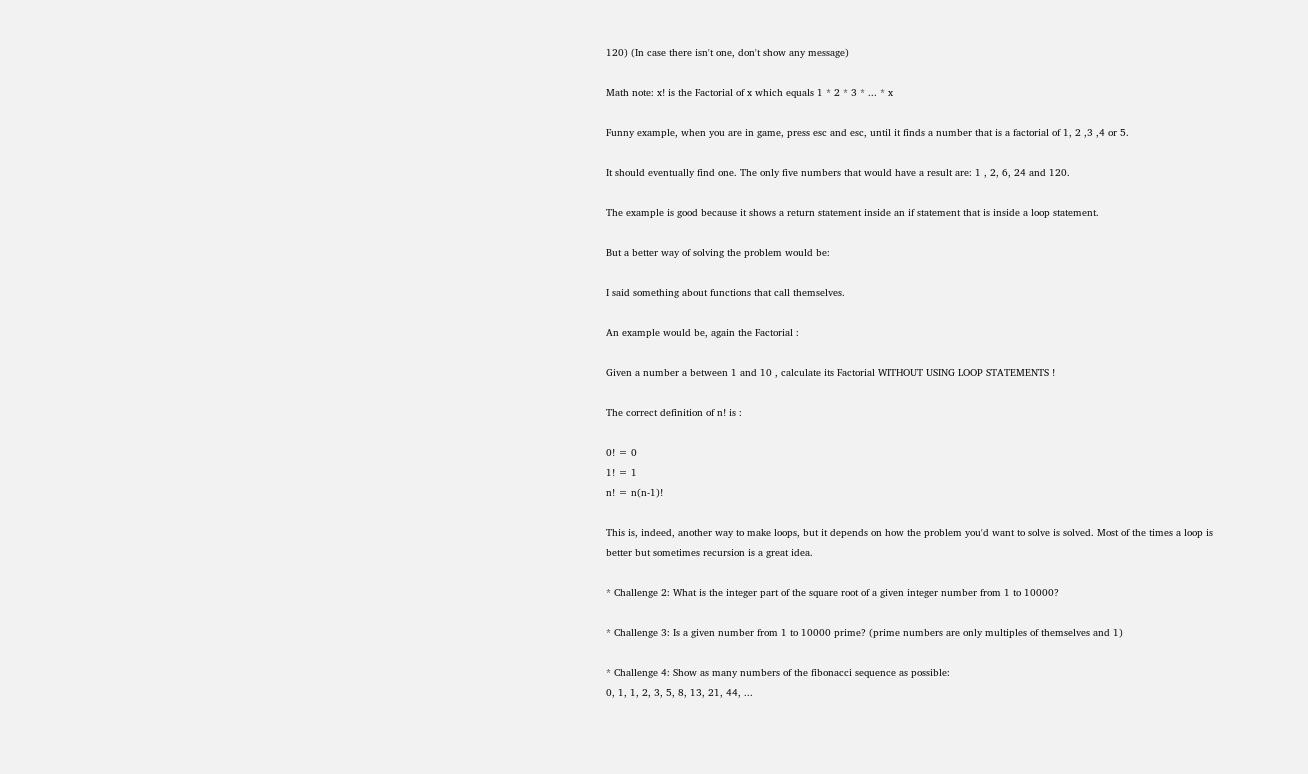120) (In case there isn't one, don't show any message)

Math note: x! is the Factorial of x which equals 1 * 2 * 3 * ... * x

Funny example, when you are in game, press esc and esc, until it finds a number that is a factorial of 1, 2 ,3 ,4 or 5.

It should eventually find one. The only five numbers that would have a result are: 1 , 2, 6, 24 and 120.

The example is good because it shows a return statement inside an if statement that is inside a loop statement.

But a better way of solving the problem would be:

I said something about functions that call themselves.

An example would be, again the Factorial :

Given a number a between 1 and 10 , calculate its Factorial WITHOUT USING LOOP STATEMENTS !

The correct definition of n! is :

0! = 0
1! = 1
n! = n(n-1)!

This is, indeed, another way to make loops, but it depends on how the problem you'd want to solve is solved. Most of the times a loop is better but sometimes recursion is a great idea.

* Challenge 2: What is the integer part of the square root of a given integer number from 1 to 10000?

* Challenge 3: Is a given number from 1 to 10000 prime? (prime numbers are only multiples of themselves and 1)

* Challenge 4: Show as many numbers of the fibonacci sequence as possible:
0, 1, 1, 2, 3, 5, 8, 13, 21, 44, ...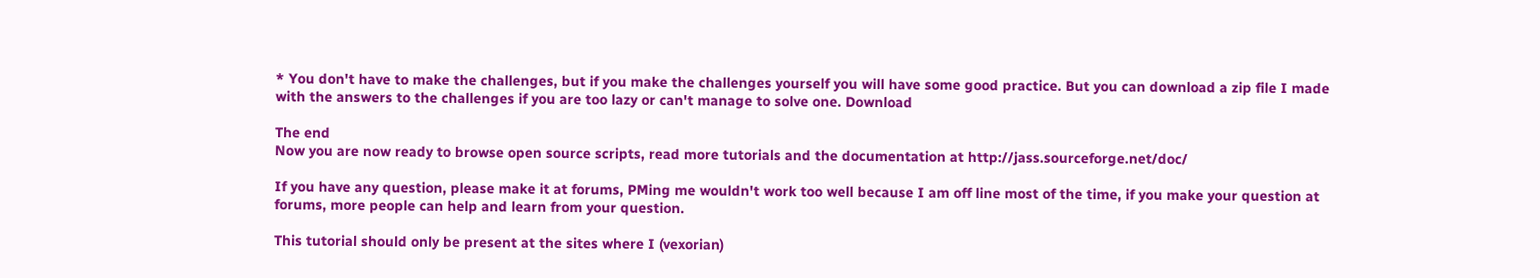* You don't have to make the challenges, but if you make the challenges yourself you will have some good practice. But you can download a zip file I made with the answers to the challenges if you are too lazy or can't manage to solve one. Download

The end
Now you are now ready to browse open source scripts, read more tutorials and the documentation at http://jass.sourceforge.net/doc/

If you have any question, please make it at forums, PMing me wouldn't work too well because I am off line most of the time, if you make your question at forums, more people can help and learn from your question.

This tutorial should only be present at the sites where I (vexorian)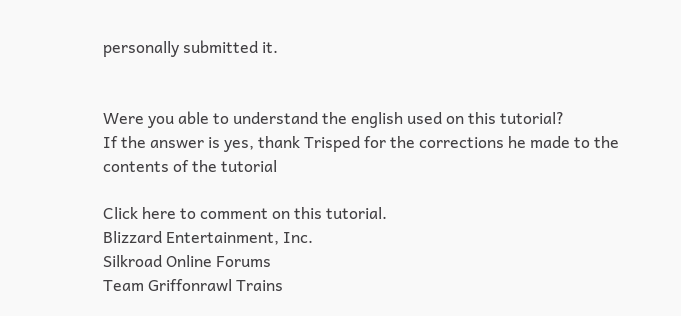personally submitted it.


Were you able to understand the english used on this tutorial?
If the answer is yes, thank Trisped for the corrections he made to the contents of the tutorial

Click here to comment on this tutorial.
Blizzard Entertainment, Inc.
Silkroad Online Forums
Team Griffonrawl Trains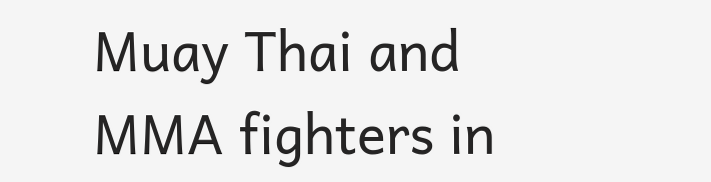Muay Thai and MMA fighters in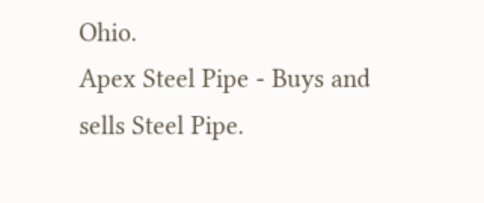Ohio.
Apex Steel Pipe - Buys and sells Steel Pipe.